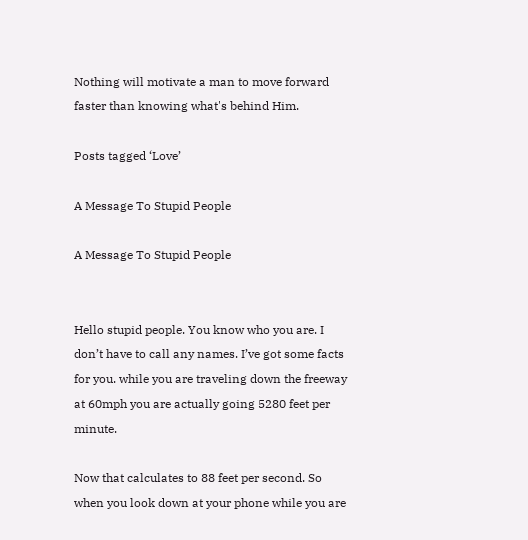Nothing will motivate a man to move forward faster than knowing what's behind Him.

Posts tagged ‘Love’

A Message To Stupid People

A Message To Stupid People


Hello stupid people. You know who you are. I don’t have to call any names. I’ve got some facts for you. while you are traveling down the freeway at 60mph you are actually going 5280 feet per minute.

Now that calculates to 88 feet per second. So when you look down at your phone while you are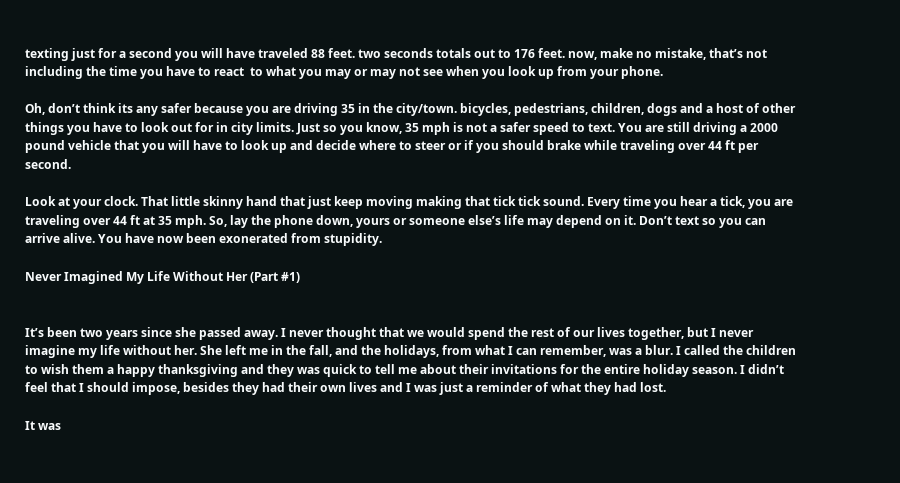texting just for a second you will have traveled 88 feet. two seconds totals out to 176 feet. now, make no mistake, that’s not including the time you have to react  to what you may or may not see when you look up from your phone.

Oh, don’t think its any safer because you are driving 35 in the city/town. bicycles, pedestrians, children, dogs and a host of other things you have to look out for in city limits. Just so you know, 35 mph is not a safer speed to text. You are still driving a 2000 pound vehicle that you will have to look up and decide where to steer or if you should brake while traveling over 44 ft per second.

Look at your clock. That little skinny hand that just keep moving making that tick tick sound. Every time you hear a tick, you are traveling over 44 ft at 35 mph. So, lay the phone down, yours or someone else’s life may depend on it. Don’t text so you can arrive alive. You have now been exonerated from stupidity.

Never Imagined My Life Without Her (Part #1)


It’s been two years since she passed away. I never thought that we would spend the rest of our lives together, but I never imagine my life without her. She left me in the fall, and the holidays, from what I can remember, was a blur. I called the children to wish them a happy thanksgiving and they was quick to tell me about their invitations for the entire holiday season. I didn’t feel that I should impose, besides they had their own lives and I was just a reminder of what they had lost.

It was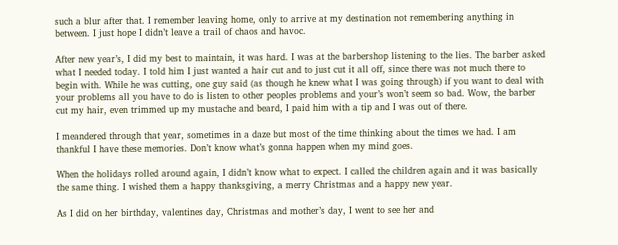such a blur after that. I remember leaving home, only to arrive at my destination not remembering anything in between. I just hope I didn’t leave a trail of chaos and havoc.

After new year’s, I did my best to maintain, it was hard. I was at the barbershop listening to the lies. The barber asked what I needed today. I told him I just wanted a hair cut and to just cut it all off, since there was not much there to begin with. While he was cutting, one guy said (as though he knew what I was going through) if you want to deal with your problems all you have to do is listen to other peoples problems and your’s won’t seem so bad. Wow, the barber cut my hair, even trimmed up my mustache and beard, I paid him with a tip and I was out of there.

I meandered through that year, sometimes in a daze but most of the time thinking about the times we had. I am thankful I have these memories. Don’t know what’s gonna happen when my mind goes.

When the holidays rolled around again, I didn’t know what to expect. I called the children again and it was basically the same thing. I wished them a happy thanksgiving, a merry Christmas and a happy new year.

As I did on her birthday, valentines day, Christmas and mother’s day, I went to see her and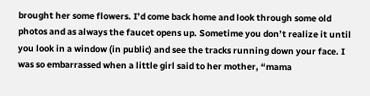brought her some flowers. I’d come back home and look through some old photos and as always the faucet opens up. Sometime you don’t realize it until you look in a window (in public) and see the tracks running down your face. I was so embarrassed when a little girl said to her mother, “mama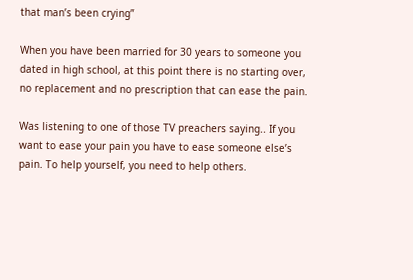that man’s been crying”

When you have been married for 30 years to someone you dated in high school, at this point there is no starting over, no replacement and no prescription that can ease the pain.

Was listening to one of those TV preachers saying.. If you want to ease your pain you have to ease someone else’s pain. To help yourself, you need to help others.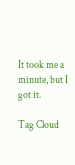It took me a minute, but I got it.

Tag Cloud